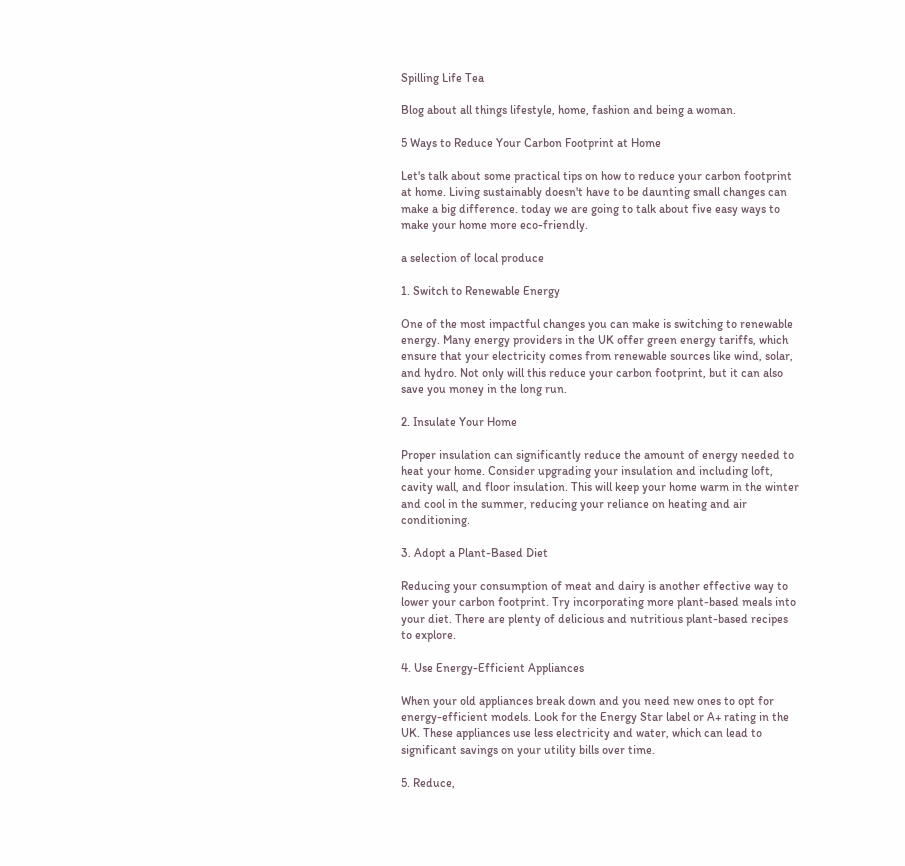Spilling Life Tea

Blog about all things lifestyle, home, fashion and being a woman.

5 Ways to Reduce Your Carbon Footprint at Home

Let's talk about some practical tips on how to reduce your carbon footprint at home. Living sustainably doesn't have to be daunting small changes can make a big difference. today we are going to talk about five easy ways to make your home more eco-friendly.

a selection of local produce

1. Switch to Renewable Energy

One of the most impactful changes you can make is switching to renewable energy. Many energy providers in the UK offer green energy tariffs, which ensure that your electricity comes from renewable sources like wind, solar, and hydro. Not only will this reduce your carbon footprint, but it can also save you money in the long run.

2. Insulate Your Home

Proper insulation can significantly reduce the amount of energy needed to heat your home. Consider upgrading your insulation and including loft, cavity wall, and floor insulation. This will keep your home warm in the winter and cool in the summer, reducing your reliance on heating and air conditioning.

3. Adopt a Plant-Based Diet

Reducing your consumption of meat and dairy is another effective way to lower your carbon footprint. Try incorporating more plant-based meals into your diet. There are plenty of delicious and nutritious plant-based recipes to explore.

4. Use Energy-Efficient Appliances

When your old appliances break down and you need new ones to opt for energy-efficient models. Look for the Energy Star label or A+ rating in the UK. These appliances use less electricity and water, which can lead to significant savings on your utility bills over time.

5. Reduce,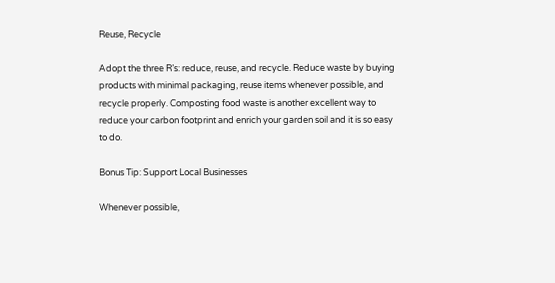Reuse, Recycle

Adopt the three R’s: reduce, reuse, and recycle. Reduce waste by buying products with minimal packaging, reuse items whenever possible, and recycle properly. Composting food waste is another excellent way to reduce your carbon footprint and enrich your garden soil and it is so easy to do.

Bonus Tip: Support Local Businesses

Whenever possible,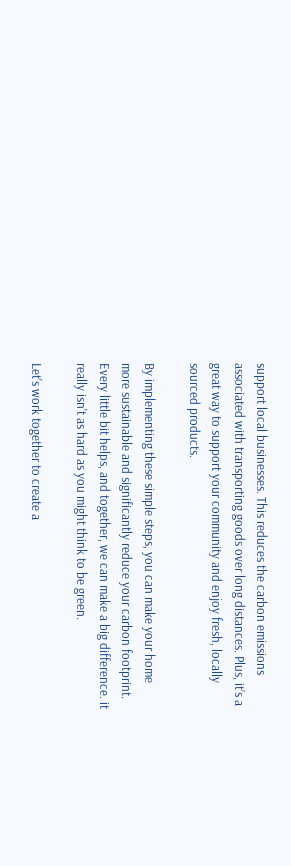support local businesses. This reduces the carbon emissions associated with transporting goods over long distances. Plus, it’s a great way to support your community and enjoy fresh, locally sourced products.

By implementing these simple steps, you can make your home more sustainable and significantly reduce your carbon footprint. Every little bit helps, and together, we can make a big difference. it really isn't as hard as you might think to be green.

Let's work together to create a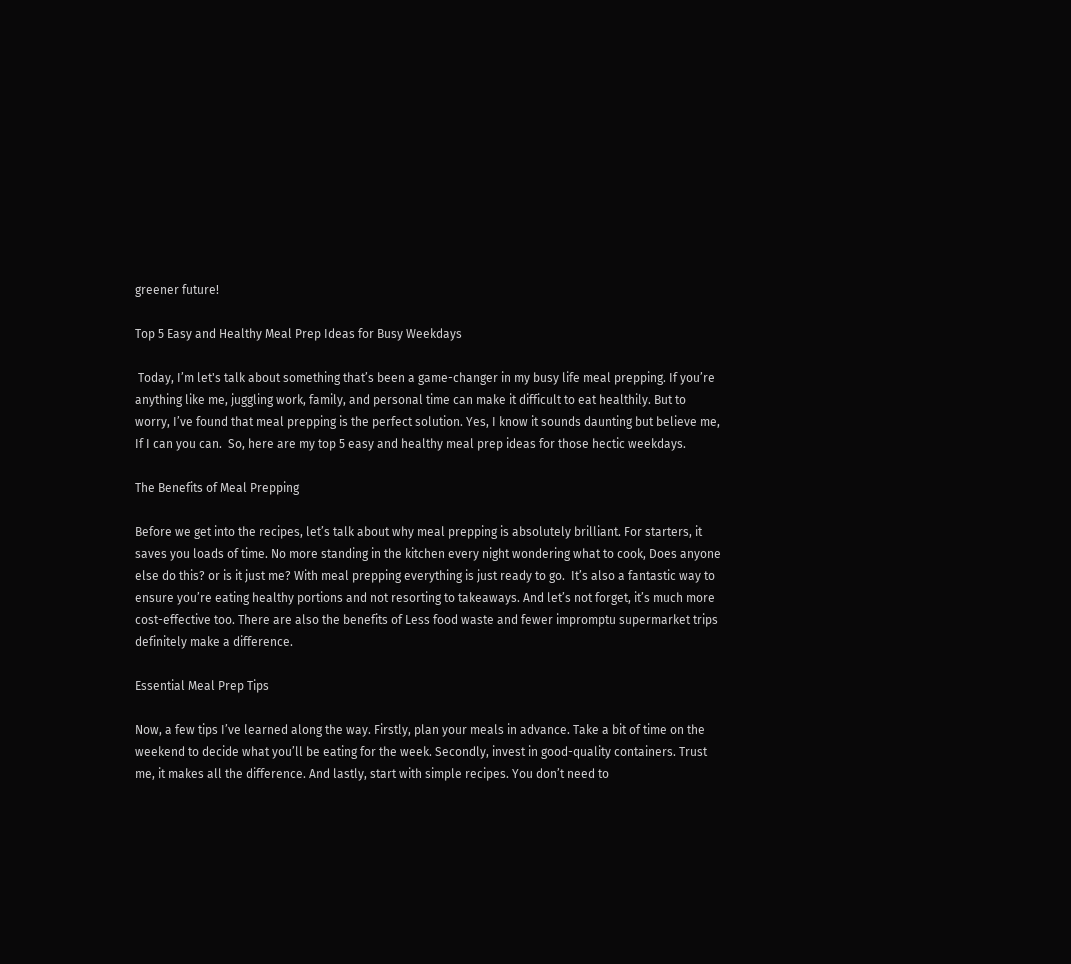greener future!

Top 5 Easy and Healthy Meal Prep Ideas for Busy Weekdays

 Today, I’m let's talk about something that’s been a game-changer in my busy life meal prepping. If you’re anything like me, juggling work, family, and personal time can make it difficult to eat healthily. But to worry, I’ve found that meal prepping is the perfect solution. Yes, I know it sounds daunting but believe me, If I can you can.  So, here are my top 5 easy and healthy meal prep ideas for those hectic weekdays.

The Benefits of Meal Prepping

Before we get into the recipes, let’s talk about why meal prepping is absolutely brilliant. For starters, it saves you loads of time. No more standing in the kitchen every night wondering what to cook, Does anyone else do this? or is it just me? With meal prepping everything is just ready to go.  It’s also a fantastic way to ensure you’re eating healthy portions and not resorting to takeaways. And let’s not forget, it’s much more cost-effective too. There are also the benefits of Less food waste and fewer impromptu supermarket trips definitely make a difference.

Essential Meal Prep Tips

Now, a few tips I’ve learned along the way. Firstly, plan your meals in advance. Take a bit of time on the weekend to decide what you’ll be eating for the week. Secondly, invest in good-quality containers. Trust me, it makes all the difference. And lastly, start with simple recipes. You don’t need to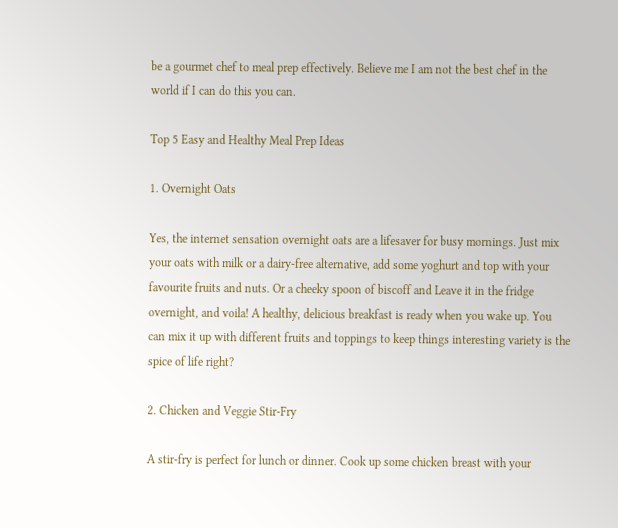be a gourmet chef to meal prep effectively. Believe me I am not the best chef in the world if I can do this you can.

Top 5 Easy and Healthy Meal Prep Ideas

1. Overnight Oats

Yes, the internet sensation overnight oats are a lifesaver for busy mornings. Just mix your oats with milk or a dairy-free alternative, add some yoghurt and top with your favourite fruits and nuts. Or a cheeky spoon of biscoff and Leave it in the fridge overnight, and voila! A healthy, delicious breakfast is ready when you wake up. You can mix it up with different fruits and toppings to keep things interesting variety is the spice of life right?

2. Chicken and Veggie Stir-Fry

A stir-fry is perfect for lunch or dinner. Cook up some chicken breast with your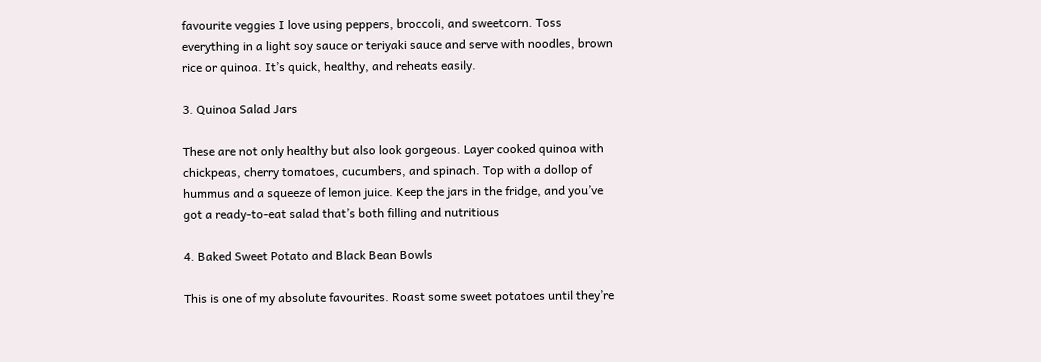favourite veggies I love using peppers, broccoli, and sweetcorn. Toss everything in a light soy sauce or teriyaki sauce and serve with noodles, brown rice or quinoa. It’s quick, healthy, and reheats easily.

3. Quinoa Salad Jars

These are not only healthy but also look gorgeous. Layer cooked quinoa with chickpeas, cherry tomatoes, cucumbers, and spinach. Top with a dollop of hummus and a squeeze of lemon juice. Keep the jars in the fridge, and you’ve got a ready-to-eat salad that’s both filling and nutritious

4. Baked Sweet Potato and Black Bean Bowls

This is one of my absolute favourites. Roast some sweet potatoes until they’re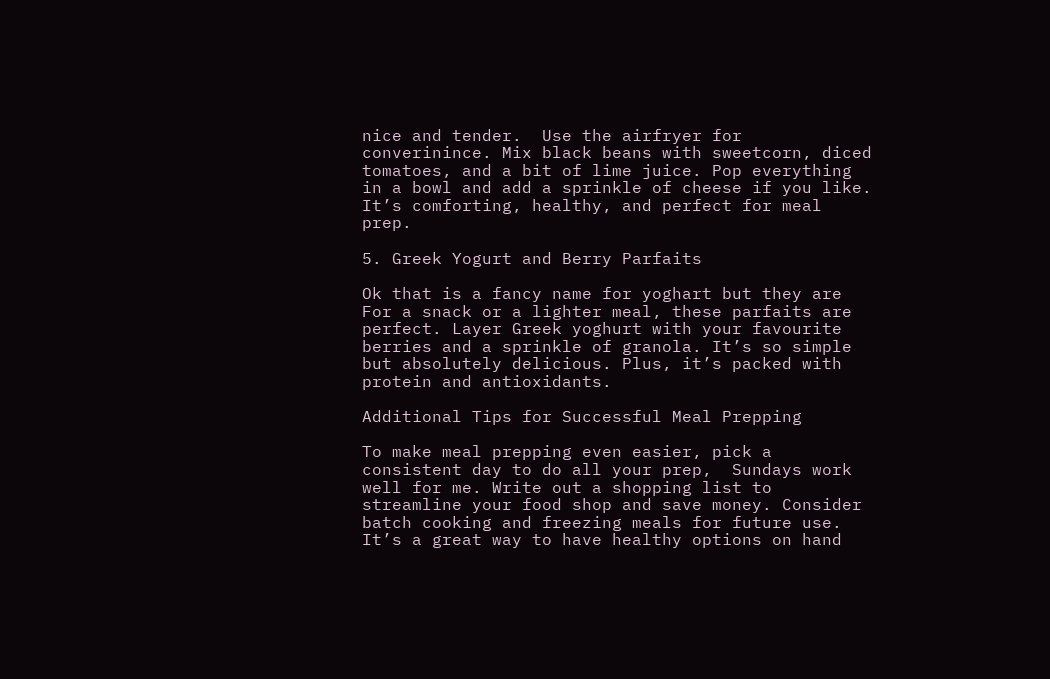nice and tender.  Use the airfryer for converinince. Mix black beans with sweetcorn, diced tomatoes, and a bit of lime juice. Pop everything in a bowl and add a sprinkle of cheese if you like. It’s comforting, healthy, and perfect for meal prep.

5. Greek Yogurt and Berry Parfaits

Ok that is a fancy name for yoghart but they are For a snack or a lighter meal, these parfaits are perfect. Layer Greek yoghurt with your favourite berries and a sprinkle of granola. It’s so simple but absolutely delicious. Plus, it’s packed with protein and antioxidants.

Additional Tips for Successful Meal Prepping

To make meal prepping even easier, pick a consistent day to do all your prep,  Sundays work well for me. Write out a shopping list to streamline your food shop and save money. Consider batch cooking and freezing meals for future use. It’s a great way to have healthy options on hand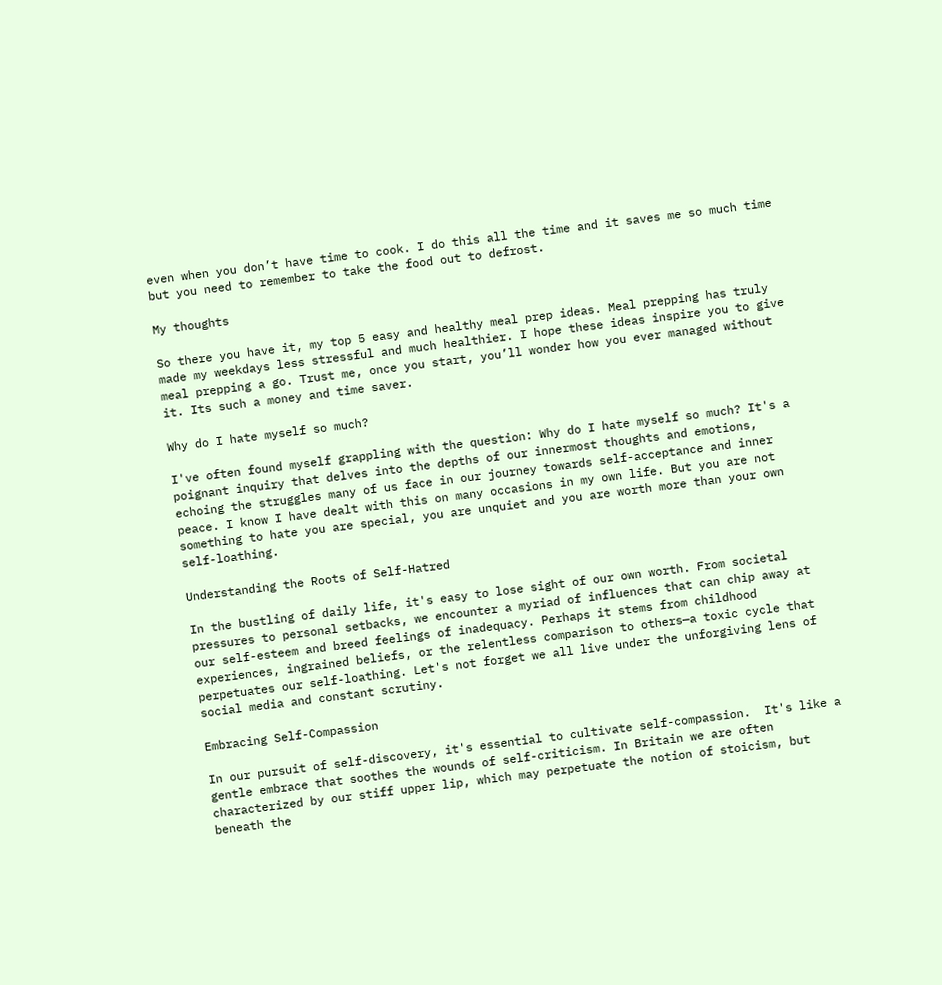even when you don’t have time to cook. I do this all the time and it saves me so much time but you need to remember to take the food out to defrost.

My thoughts

So there you have it, my top 5 easy and healthy meal prep ideas. Meal prepping has truly made my weekdays less stressful and much healthier. I hope these ideas inspire you to give meal prepping a go. Trust me, once you start, you’ll wonder how you ever managed without it. Its such a money and time saver.

Why do I hate myself so much?

I've often found myself grappling with the question: Why do I hate myself so much? It's a poignant inquiry that delves into the depths of our innermost thoughts and emotions, echoing the struggles many of us face in our journey towards self-acceptance and inner peace. I know I have dealt with this on many occasions in my own life. But you are not something to hate you are special, you are unquiet and you are worth more than your own self-loathing.

Understanding the Roots of Self-Hatred

In the bustling of daily life, it's easy to lose sight of our own worth. From societal pressures to personal setbacks, we encounter a myriad of influences that can chip away at our self-esteem and breed feelings of inadequacy. Perhaps it stems from childhood experiences, ingrained beliefs, or the relentless comparison to others—a toxic cycle that perpetuates our self-loathing. Let's not forget we all live under the unforgiving lens of social media and constant scrutiny.

Embracing Self-Compassion

In our pursuit of self-discovery, it's essential to cultivate self-compassion.  It's like a gentle embrace that soothes the wounds of self-criticism. In Britain we are often characterized by our stiff upper lip, which may perpetuate the notion of stoicism, but beneath the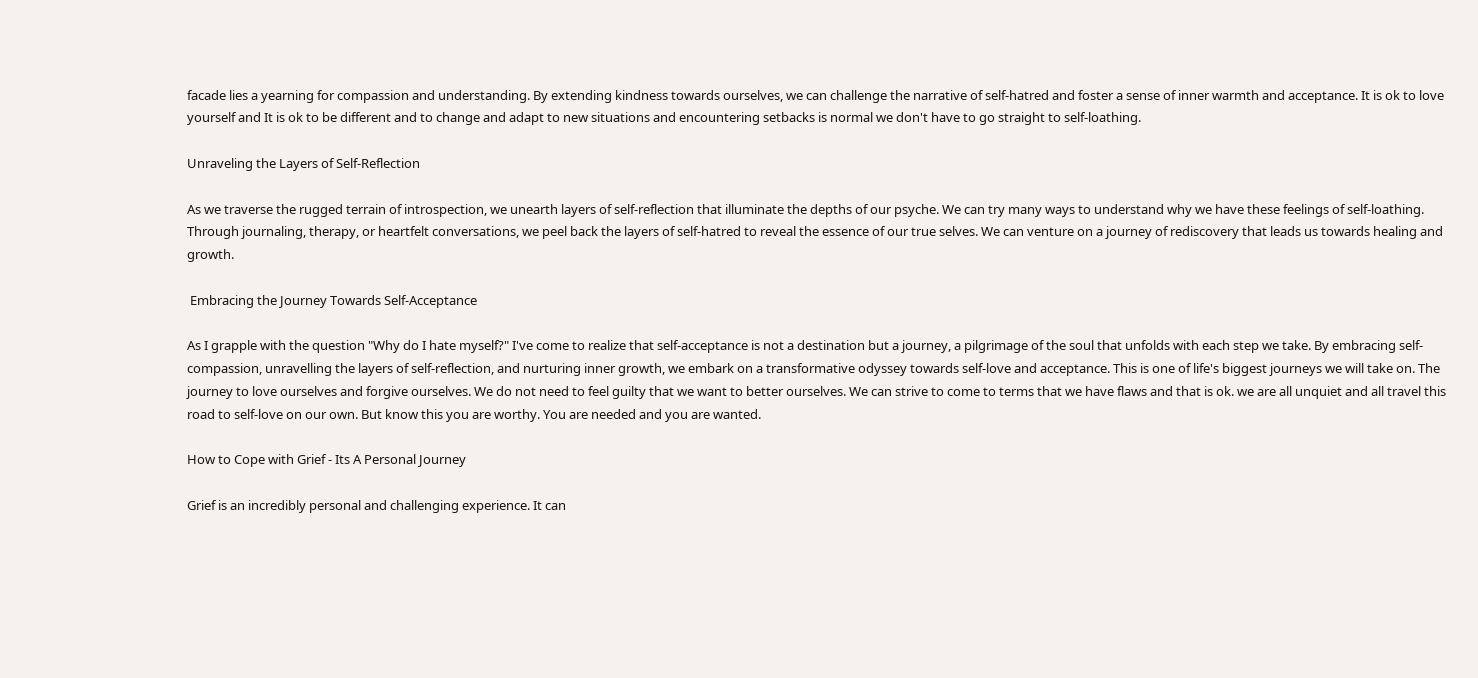facade lies a yearning for compassion and understanding. By extending kindness towards ourselves, we can challenge the narrative of self-hatred and foster a sense of inner warmth and acceptance. It is ok to love yourself and It is ok to be different and to change and adapt to new situations and encountering setbacks is normal we don't have to go straight to self-loathing.

Unraveling the Layers of Self-Reflection

As we traverse the rugged terrain of introspection, we unearth layers of self-reflection that illuminate the depths of our psyche. We can try many ways to understand why we have these feelings of self-loathing.  Through journaling, therapy, or heartfelt conversations, we peel back the layers of self-hatred to reveal the essence of our true selves. We can venture on a journey of rediscovery that leads us towards healing and growth.

 Embracing the Journey Towards Self-Acceptance

As I grapple with the question "Why do I hate myself?" I've come to realize that self-acceptance is not a destination but a journey, a pilgrimage of the soul that unfolds with each step we take. By embracing self-compassion, unravelling the layers of self-reflection, and nurturing inner growth, we embark on a transformative odyssey towards self-love and acceptance. This is one of life's biggest journeys we will take on. The journey to love ourselves and forgive ourselves. We do not need to feel guilty that we want to better ourselves. We can strive to come to terms that we have flaws and that is ok. we are all unquiet and all travel this road to self-love on our own. But know this you are worthy. You are needed and you are wanted.

How to Cope with Grief - Its A Personal Journey

Grief is an incredibly personal and challenging experience. It can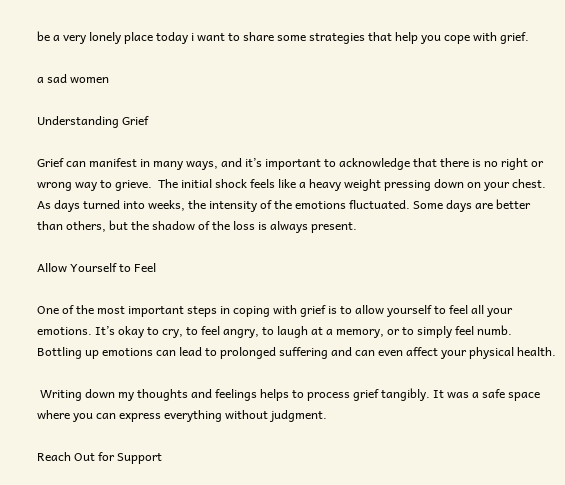be a very lonely place today i want to share some strategies that help you cope with grief.

a sad women

Understanding Grief

Grief can manifest in many ways, and it’s important to acknowledge that there is no right or wrong way to grieve.  The initial shock feels like a heavy weight pressing down on your chest. As days turned into weeks, the intensity of the emotions fluctuated. Some days are better than others, but the shadow of the loss is always present.

Allow Yourself to Feel

One of the most important steps in coping with grief is to allow yourself to feel all your emotions. It’s okay to cry, to feel angry, to laugh at a memory, or to simply feel numb. Bottling up emotions can lead to prolonged suffering and can even affect your physical health.

 Writing down my thoughts and feelings helps to process grief tangibly. It was a safe space where you can express everything without judgment.

Reach Out for Support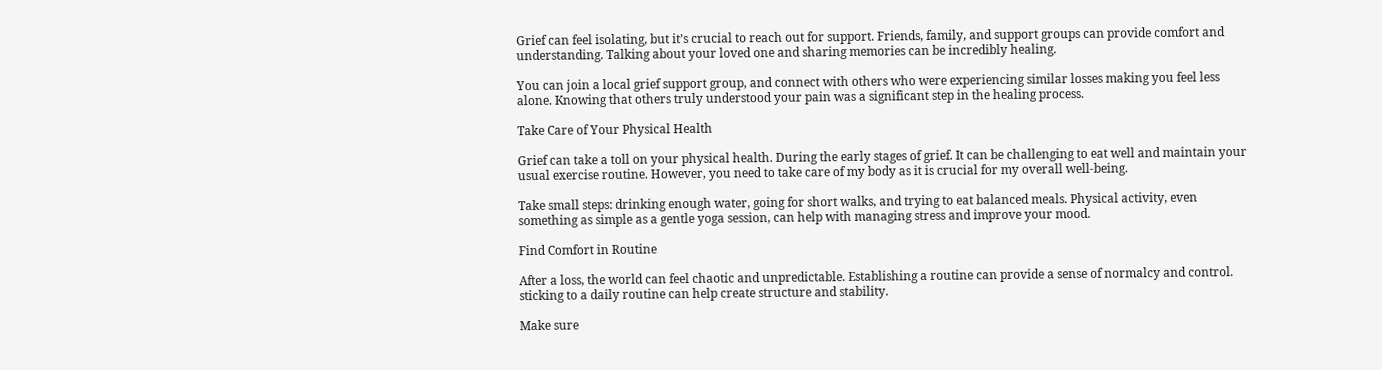Grief can feel isolating, but it’s crucial to reach out for support. Friends, family, and support groups can provide comfort and understanding. Talking about your loved one and sharing memories can be incredibly healing.

You can join a local grief support group, and connect with others who were experiencing similar losses making you feel less alone. Knowing that others truly understood your pain was a significant step in the healing process.

Take Care of Your Physical Health

Grief can take a toll on your physical health. During the early stages of grief. It can be challenging to eat well and maintain your usual exercise routine. However, you need to take care of my body as it is crucial for my overall well-being.

Take small steps: drinking enough water, going for short walks, and trying to eat balanced meals. Physical activity, even something as simple as a gentle yoga session, can help with managing stress and improve your mood.

Find Comfort in Routine

After a loss, the world can feel chaotic and unpredictable. Establishing a routine can provide a sense of normalcy and control. sticking to a daily routine can help create structure and stability.

Make sure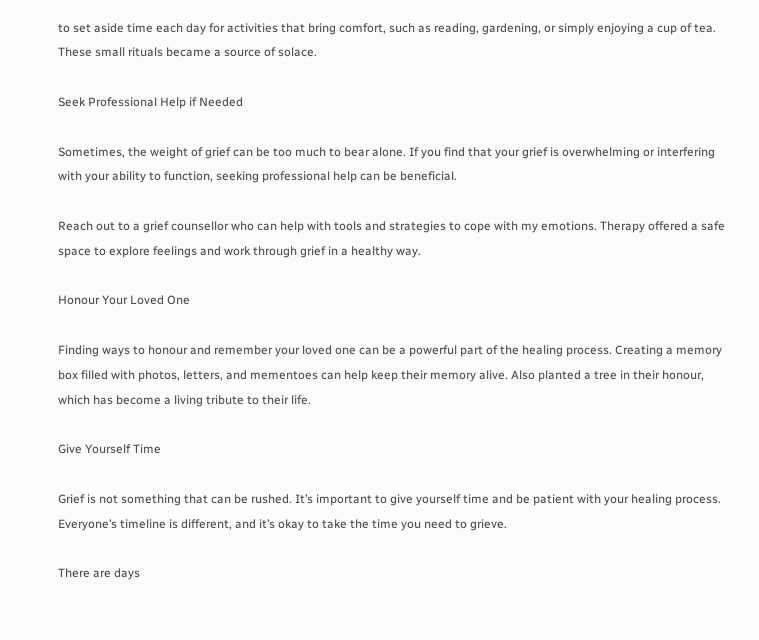to set aside time each day for activities that bring comfort, such as reading, gardening, or simply enjoying a cup of tea. These small rituals became a source of solace.

Seek Professional Help if Needed

Sometimes, the weight of grief can be too much to bear alone. If you find that your grief is overwhelming or interfering with your ability to function, seeking professional help can be beneficial.

Reach out to a grief counsellor who can help with tools and strategies to cope with my emotions. Therapy offered a safe space to explore feelings and work through grief in a healthy way.

Honour Your Loved One

Finding ways to honour and remember your loved one can be a powerful part of the healing process. Creating a memory box filled with photos, letters, and mementoes can help keep their memory alive. Also planted a tree in their honour, which has become a living tribute to their life.

Give Yourself Time

Grief is not something that can be rushed. It’s important to give yourself time and be patient with your healing process. Everyone’s timeline is different, and it’s okay to take the time you need to grieve.

There are days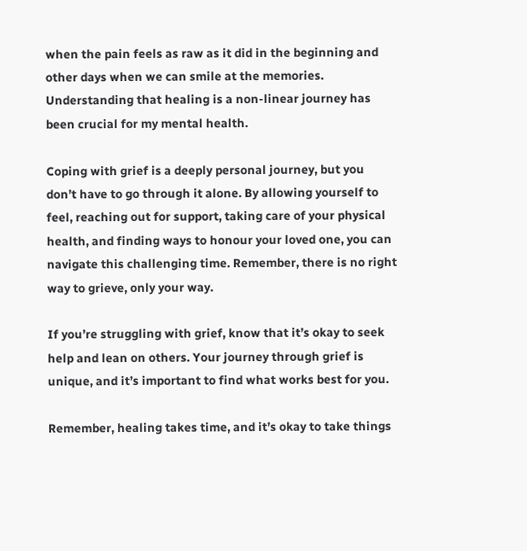when the pain feels as raw as it did in the beginning and other days when we can smile at the memories. Understanding that healing is a non-linear journey has been crucial for my mental health.

Coping with grief is a deeply personal journey, but you don’t have to go through it alone. By allowing yourself to feel, reaching out for support, taking care of your physical health, and finding ways to honour your loved one, you can navigate this challenging time. Remember, there is no right way to grieve, only your way.

If you’re struggling with grief, know that it’s okay to seek help and lean on others. Your journey through grief is unique, and it’s important to find what works best for you.

Remember, healing takes time, and it’s okay to take things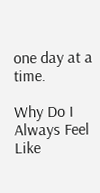one day at a time.

Why Do I Always Feel Like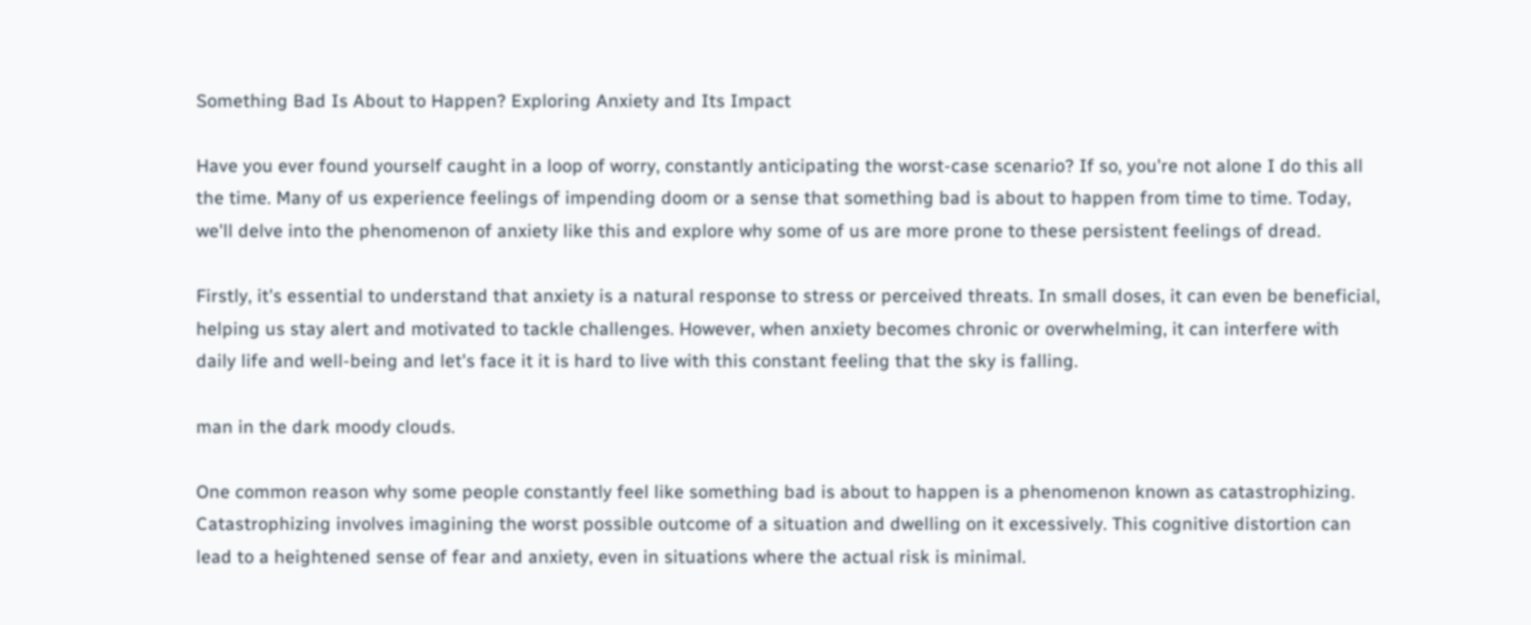Something Bad Is About to Happen? Exploring Anxiety and Its Impact

Have you ever found yourself caught in a loop of worry, constantly anticipating the worst-case scenario? If so, you're not alone I do this all the time. Many of us experience feelings of impending doom or a sense that something bad is about to happen from time to time. Today, we'll delve into the phenomenon of anxiety like this and explore why some of us are more prone to these persistent feelings of dread.

Firstly, it's essential to understand that anxiety is a natural response to stress or perceived threats. In small doses, it can even be beneficial, helping us stay alert and motivated to tackle challenges. However, when anxiety becomes chronic or overwhelming, it can interfere with daily life and well-being and let's face it it is hard to live with this constant feeling that the sky is falling.

man in the dark moody clouds.

One common reason why some people constantly feel like something bad is about to happen is a phenomenon known as catastrophizing. Catastrophizing involves imagining the worst possible outcome of a situation and dwelling on it excessively. This cognitive distortion can lead to a heightened sense of fear and anxiety, even in situations where the actual risk is minimal.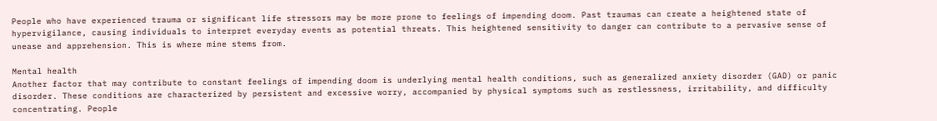People who have experienced trauma or significant life stressors may be more prone to feelings of impending doom. Past traumas can create a heightened state of hypervigilance, causing individuals to interpret everyday events as potential threats. This heightened sensitivity to danger can contribute to a pervasive sense of unease and apprehension. This is where mine stems from.

Mental health
Another factor that may contribute to constant feelings of impending doom is underlying mental health conditions, such as generalized anxiety disorder (GAD) or panic disorder. These conditions are characterized by persistent and excessive worry, accompanied by physical symptoms such as restlessness, irritability, and difficulty concentrating. People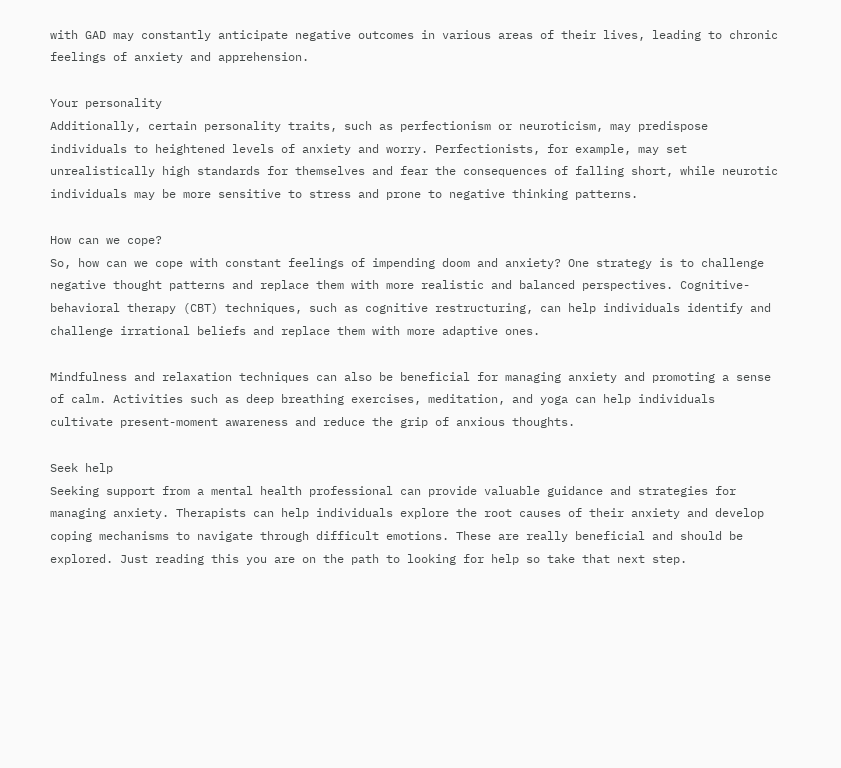with GAD may constantly anticipate negative outcomes in various areas of their lives, leading to chronic feelings of anxiety and apprehension.

Your personality
Additionally, certain personality traits, such as perfectionism or neuroticism, may predispose individuals to heightened levels of anxiety and worry. Perfectionists, for example, may set unrealistically high standards for themselves and fear the consequences of falling short, while neurotic individuals may be more sensitive to stress and prone to negative thinking patterns.

How can we cope?
So, how can we cope with constant feelings of impending doom and anxiety? One strategy is to challenge negative thought patterns and replace them with more realistic and balanced perspectives. Cognitive-behavioral therapy (CBT) techniques, such as cognitive restructuring, can help individuals identify and challenge irrational beliefs and replace them with more adaptive ones.

Mindfulness and relaxation techniques can also be beneficial for managing anxiety and promoting a sense of calm. Activities such as deep breathing exercises, meditation, and yoga can help individuals cultivate present-moment awareness and reduce the grip of anxious thoughts.

Seek help
Seeking support from a mental health professional can provide valuable guidance and strategies for managing anxiety. Therapists can help individuals explore the root causes of their anxiety and develop coping mechanisms to navigate through difficult emotions. These are really beneficial and should be explored. Just reading this you are on the path to looking for help so take that next step.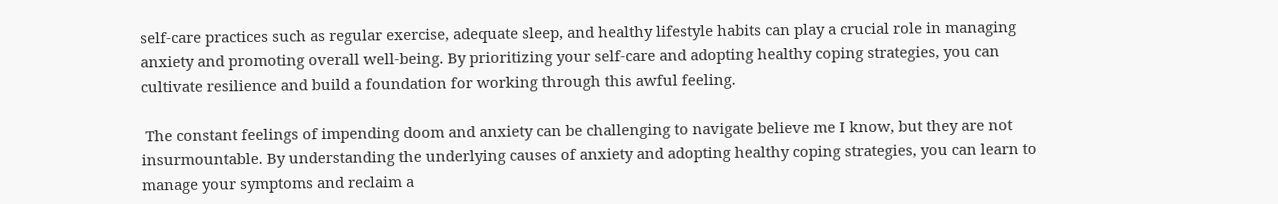self-care practices such as regular exercise, adequate sleep, and healthy lifestyle habits can play a crucial role in managing anxiety and promoting overall well-being. By prioritizing your self-care and adopting healthy coping strategies, you can cultivate resilience and build a foundation for working through this awful feeling.

 The constant feelings of impending doom and anxiety can be challenging to navigate believe me I know, but they are not insurmountable. By understanding the underlying causes of anxiety and adopting healthy coping strategies, you can learn to manage your symptoms and reclaim a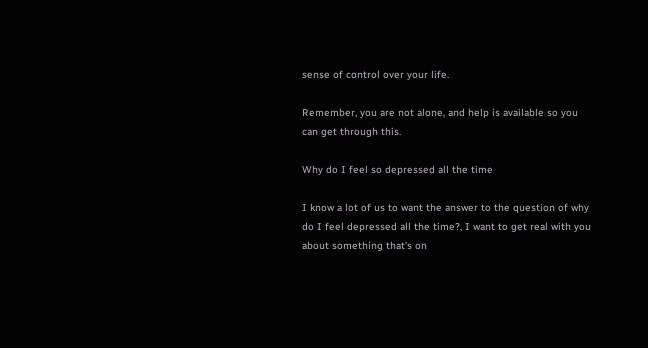sense of control over your life.

Remember, you are not alone, and help is available so you can get through this.

Why do I feel so depressed all the time

I know a lot of us to want the answer to the question of why do I feel depressed all the time?, I want to get real with you about something that's on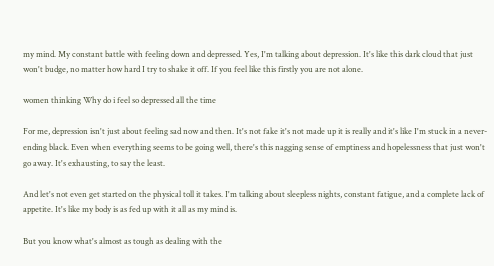my mind. My constant battle with feeling down and depressed. Yes, I'm talking about depression. It's like this dark cloud that just won't budge, no matter how hard I try to shake it off. If you feel like this firstly you are not alone.

women thinking Why do i feel so depressed all the time

For me, depression isn't just about feeling sad now and then. It's not fake it's not made up it is really and it's like I'm stuck in a never-ending black. Even when everything seems to be going well, there's this nagging sense of emptiness and hopelessness that just won't go away. It's exhausting, to say the least.

And let's not even get started on the physical toll it takes. I'm talking about sleepless nights, constant fatigue, and a complete lack of appetite. It's like my body is as fed up with it all as my mind is.

But you know what's almost as tough as dealing with the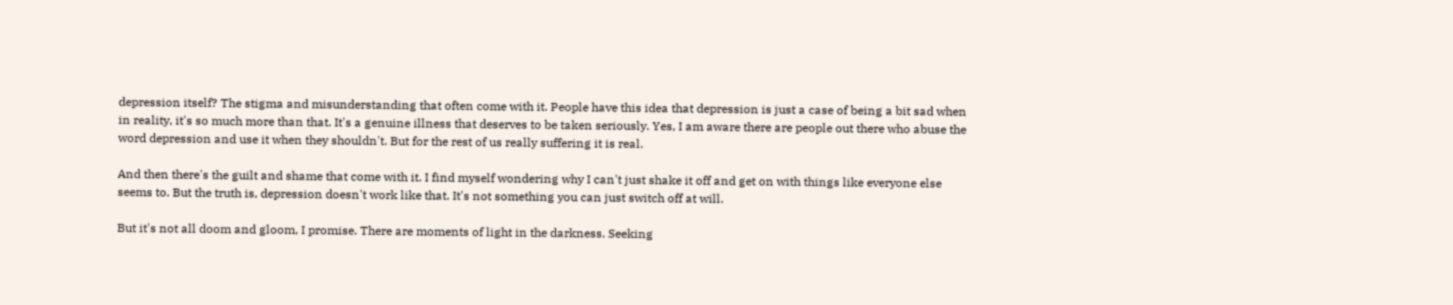depression itself? The stigma and misunderstanding that often come with it. People have this idea that depression is just a case of being a bit sad when in reality, it's so much more than that. It's a genuine illness that deserves to be taken seriously. Yes, I am aware there are people out there who abuse the word depression and use it when they shouldn't. But for the rest of us really suffering it is real.

And then there's the guilt and shame that come with it. I find myself wondering why I can't just shake it off and get on with things like everyone else seems to. But the truth is, depression doesn't work like that. It's not something you can just switch off at will.

But it's not all doom and gloom, I promise. There are moments of light in the darkness. Seeking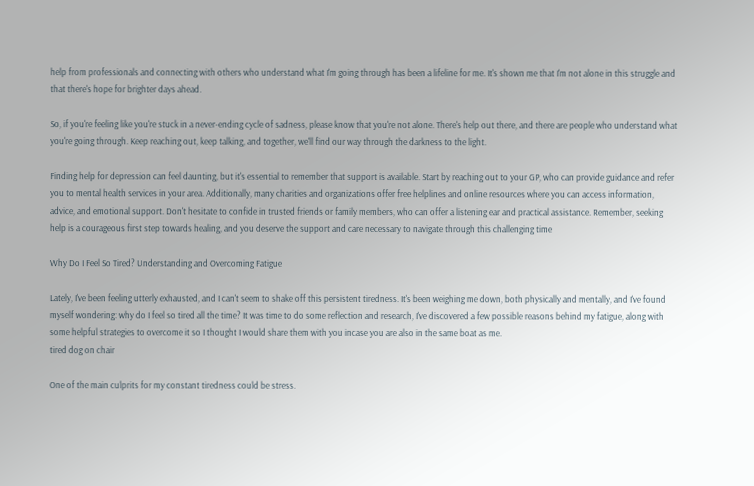help from professionals and connecting with others who understand what I'm going through has been a lifeline for me. It's shown me that I'm not alone in this struggle and that there's hope for brighter days ahead.

So, if you're feeling like you're stuck in a never-ending cycle of sadness, please know that you're not alone. There's help out there, and there are people who understand what you're going through. Keep reaching out, keep talking, and together, we'll find our way through the darkness to the light.

Finding help for depression can feel daunting, but it's essential to remember that support is available. Start by reaching out to your GP, who can provide guidance and refer you to mental health services in your area. Additionally, many charities and organizations offer free helplines and online resources where you can access information, advice, and emotional support. Don't hesitate to confide in trusted friends or family members, who can offer a listening ear and practical assistance. Remember, seeking help is a courageous first step towards healing, and you deserve the support and care necessary to navigate through this challenging time

Why Do I Feel So Tired? Understanding and Overcoming Fatigue

Lately, I've been feeling utterly exhausted, and I can't seem to shake off this persistent tiredness. It's been weighing me down, both physically and mentally, and I've found myself wondering: why do I feel so tired all the time? It was time to do some reflection and research, I've discovered a few possible reasons behind my fatigue, along with some helpful strategies to overcome it so I thought I would share them with you incase you are also in the same boat as me.
tired dog on chair

One of the main culprits for my constant tiredness could be stress.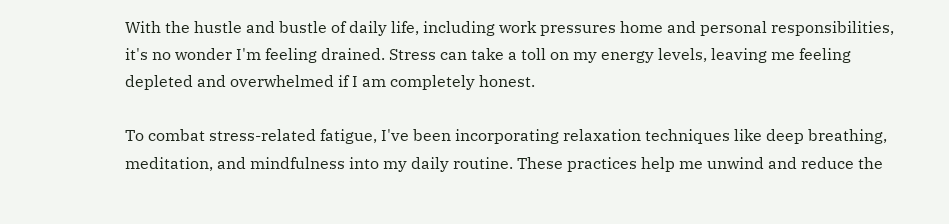With the hustle and bustle of daily life, including work pressures home and personal responsibilities, it's no wonder I'm feeling drained. Stress can take a toll on my energy levels, leaving me feeling depleted and overwhelmed if I am completely honest.

To combat stress-related fatigue, I've been incorporating relaxation techniques like deep breathing, meditation, and mindfulness into my daily routine. These practices help me unwind and reduce the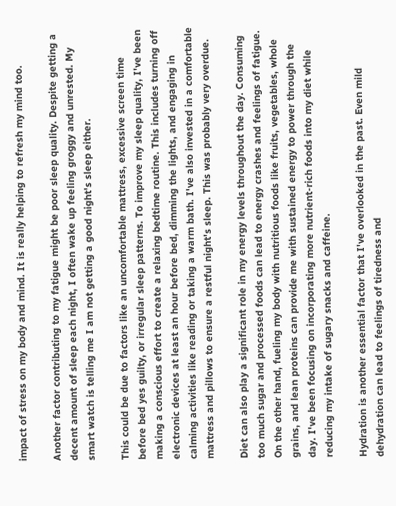impact of stress on my body and mind. It is really helping to refresh my mind too.

Another factor contributing to my fatigue might be poor sleep quality. Despite getting a decent amount of sleep each night, I often wake up feeling groggy and unrested. My smart watch is telling me I am not getting a good night's sleep either.

This could be due to factors like an uncomfortable mattress, excessive screen time before bed yes guilty, or irregular sleep patterns. To improve my sleep quality, I've been making a conscious effort to create a relaxing bedtime routine. This includes turning off electronic devices at least an hour before bed, dimming the lights, and engaging in calming activities like reading or taking a warm bath. I've also invested in a comfortable mattress and pillows to ensure a restful night's sleep. This was probably very overdue.

Diet can also play a significant role in my energy levels throughout the day. Consuming too much sugar and processed foods can lead to energy crashes and feelings of fatigue. On the other hand, fueling my body with nutritious foods like fruits, vegetables, whole grains, and lean proteins can provide me with sustained energy to power through the day. I've been focusing on incorporating more nutrient-rich foods into my diet while reducing my intake of sugary snacks and caffeine.

Hydration is another essential factor that I've overlooked in the past. Even mild dehydration can lead to feelings of tiredness and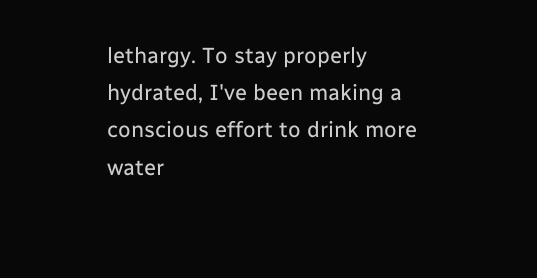lethargy. To stay properly hydrated, I've been making a conscious effort to drink more water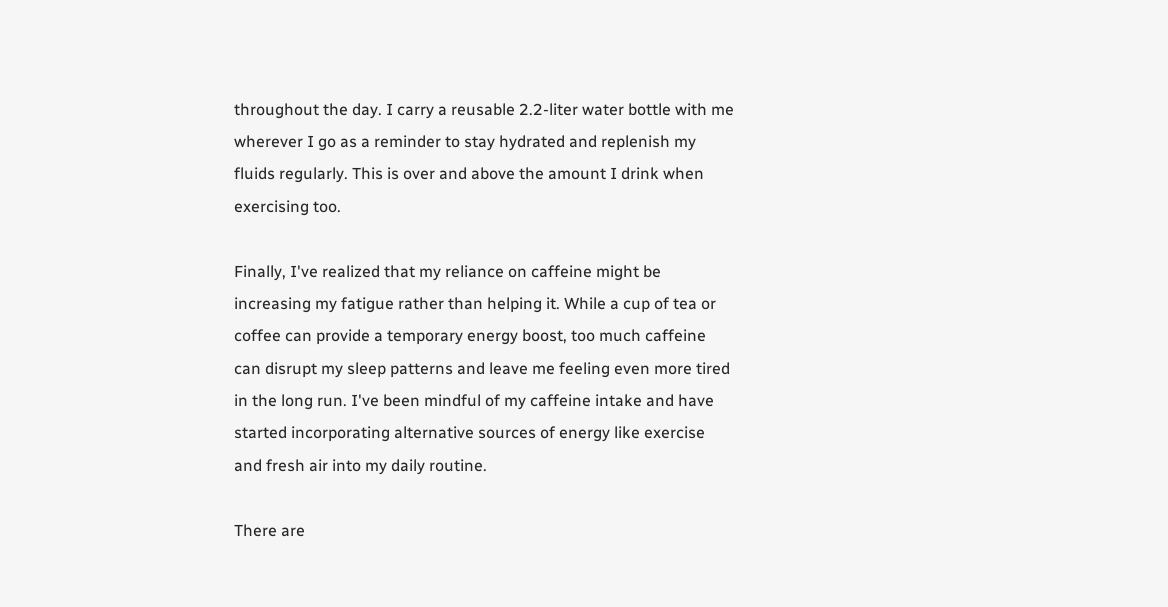throughout the day. I carry a reusable 2.2-liter water bottle with me wherever I go as a reminder to stay hydrated and replenish my fluids regularly. This is over and above the amount I drink when exercising too.

Finally, I've realized that my reliance on caffeine might be increasing my fatigue rather than helping it. While a cup of tea or coffee can provide a temporary energy boost, too much caffeine can disrupt my sleep patterns and leave me feeling even more tired in the long run. I've been mindful of my caffeine intake and have started incorporating alternative sources of energy like exercise and fresh air into my daily routine.

There are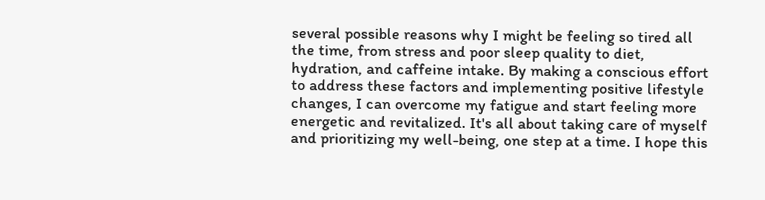several possible reasons why I might be feeling so tired all the time, from stress and poor sleep quality to diet, hydration, and caffeine intake. By making a conscious effort to address these factors and implementing positive lifestyle changes, I can overcome my fatigue and start feeling more energetic and revitalized. It's all about taking care of myself and prioritizing my well-being, one step at a time. I hope this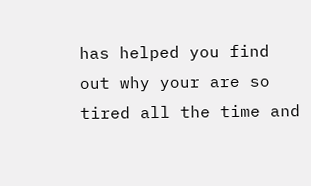has helped you find out why your are so tired all the time and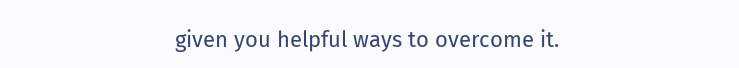given you helpful ways to overcome it.